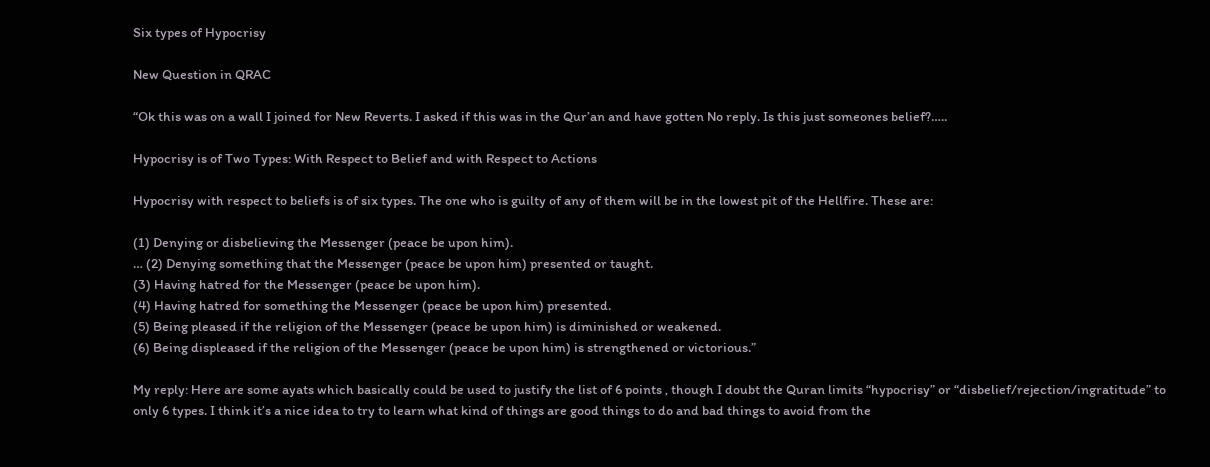Six types of Hypocrisy

New Question in QRAC

“Ok this was on a wall I joined for New Reverts. I asked if this was in the Qur’an and have gotten No reply. Is this just someones belief?…..

Hypocrisy is of Two Types: With Respect to Belief and with Respect to Actions

Hypocrisy with respect to beliefs is of six types. The one who is guilty of any of them will be in the lowest pit of the Hellfire. These are:

(1) Denying or disbelieving the Messenger (peace be upon him).
… (2) Denying something that the Messenger (peace be upon him) presented or taught.
(3) Having hatred for the Messenger (peace be upon him).
(4) Having hatred for something the Messenger (peace be upon him) presented.
(5) Being pleased if the religion of the Messenger (peace be upon him) is diminished or weakened.
(6) Being displeased if the religion of the Messenger (peace be upon him) is strengthened or victorious.”

My reply: Here are some ayats which basically could be used to justify the list of 6 points , though I doubt the Quran limits “hypocrisy” or “disbelief/rejection/ingratitude” to only 6 types. I think it’s a nice idea to try to learn what kind of things are good things to do and bad things to avoid from the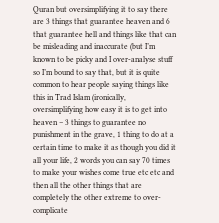Quran but oversimplifying it to say there are 3 things that guarantee heaven and 6 that guarantee hell and things like that can be misleading and inaccurate (but I’m known to be picky and I over-analyse stuff so I’m bound to say that, but it is quite common to hear people saying things like this in Trad Islam (ironically, oversimplifying how easy it is to get into heaven – 3 things to guarantee no punishment in the grave, 1 thing to do at a certain time to make it as though you did it all your life, 2 words you can say 70 times to make your wishes come true etc etc and then all the other things that are completely the other extreme to over-complicate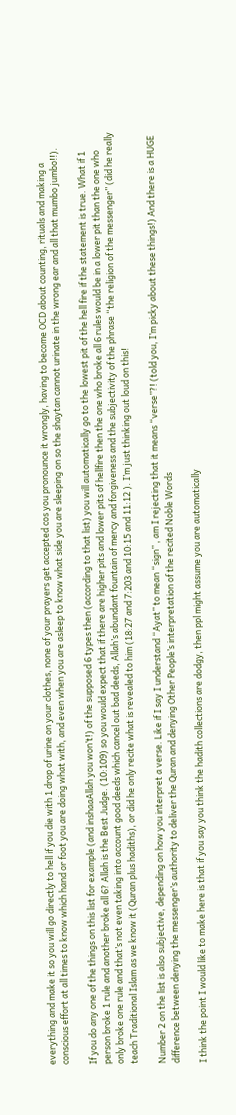everything and make it so you will go directly to hell if you die with 1 drop of urine on your clothes, none of your prayers get accepted cos you pronounce it wrongly, having to become OCD about counting, rituals and making a conscious effort at all times to know which hand or foot you are doing what with, and even when you are asleep to know what side you are sleeping on so the shaytan cannot urinate in the wrong ear and all that mumbo jumbo!!).

If you do any one of the things on this list for example (and inshaaAllah you won’t!) of the supposed 6 types then (according to that list) you will automatically go to the lowest pit of the hell fire if the statement is true. What if 1 person broke 1 rule and another broke all 6? Allah is the Best Judge. (10:109) so you would expect that if there are higher pits and lower pits of hellfire then the one who broke all 6 rules would be in a lower pit than the one who only broke one rule and that’s not even taking into account good deeds which cancel out bad deeds, Allah’s abundant fountain of mercy and forgiveness and the subjectivity of the phrase “the religion of the messenger” (did he really teach Traditional Islam as we know it (Quran plus hadiths), or did he only recite what is revealed to him (18:27 and 7:203 and 10:15 and 11:12 ). I’m just thinking out loud on this!

Number 2 on the list is also subjective, depending on how you interpret a verse. Like if I say I understand “Ayat” to mean “sign” , am I rejecting that it means “verse”?! (told you, I’m picky about these things!) And there is a HUGE difference between denying the messenger’s authority to deliver the Quran and denying Other People’s interpretation of the recited Noble Words

I think the point I would like to make here is that if you say you think the hadith collections are dodgy, then ppl might assume you are automatically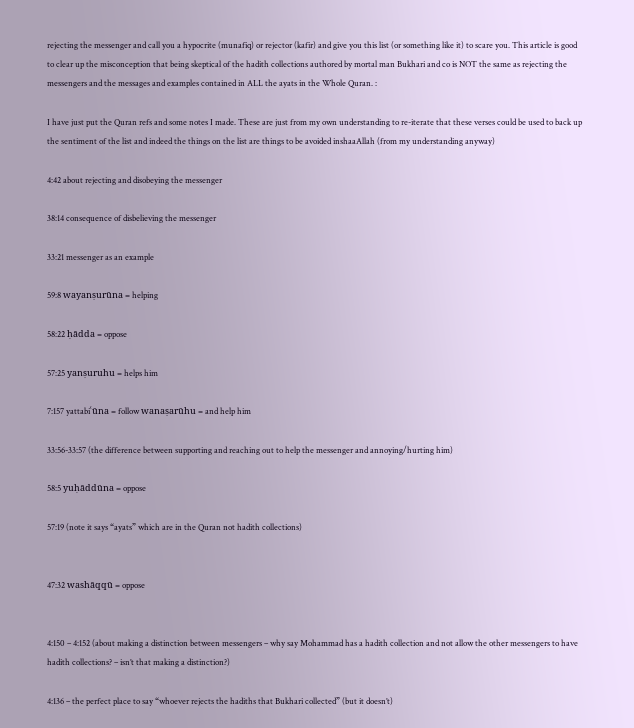rejecting the messenger and call you a hypocrite (munafiq) or rejector (kafir) and give you this list (or something like it) to scare you. This article is good to clear up the misconception that being skeptical of the hadith collections authored by mortal man Bukhari and co is NOT the same as rejecting the messengers and the messages and examples contained in ALL the ayats in the Whole Quran. :

I have just put the Quran refs and some notes I made. These are just from my own understanding to re-iterate that these verses could be used to back up the sentiment of the list and indeed the things on the list are things to be avoided inshaaAllah (from my understanding anyway)

4:42 about rejecting and disobeying the messenger

38:14 consequence of disbelieving the messenger

33:21 messenger as an example

59:8 wayanṣurūna = helping

58:22 ḥādda = oppose

57:25 yanṣuruhu = helps him

7:157 yattabiʿūna = follow wanaṣarūhu = and help him

33:56-33:57 (the difference between supporting and reaching out to help the messenger and annoying/hurting him)

58:5 yuḥāddūna = oppose

57:19 (note it says “ayats” which are in the Quran not hadith collections)


47:32 washāqqū = oppose


4:150 – 4:152 (about making a distinction between messengers – why say Mohammad has a hadith collection and not allow the other messengers to have hadith collections? – isn’t that making a distinction?)

4:136 – the perfect place to say “whoever rejects the hadiths that Bukhari collected” (but it doesn’t)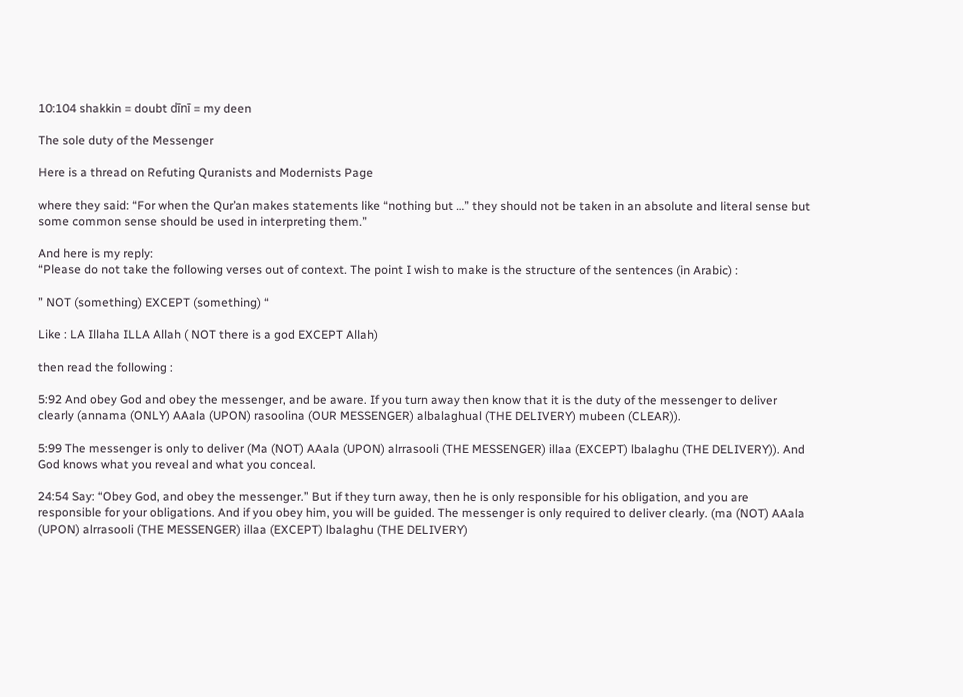10:104 shakkin = doubt dīnī = my deen

The sole duty of the Messenger

Here is a thread on Refuting Quranists and Modernists Page

where they said: “For when the Qur’an makes statements like “nothing but …” they should not be taken in an absolute and literal sense but some common sense should be used in interpreting them.”

And here is my reply:
“Please do not take the following verses out of context. The point I wish to make is the structure of the sentences (in Arabic) :

” NOT (something) EXCEPT (something) “

Like : LA Illaha ILLA Allah ( NOT there is a god EXCEPT Allah)

then read the following :

5:92 And obey God and obey the messenger, and be aware. If you turn away then know that it is the duty of the messenger to deliver clearly (annama (ONLY) AAala (UPON) rasoolina (OUR MESSENGER) albalaghual (THE DELIVERY) mubeen (CLEAR)).

5:99 The messenger is only to deliver (Ma (NOT) AAala (UPON) alrrasooli (THE MESSENGER) illaa (EXCEPT) lbalaghu (THE DELIVERY)). And God knows what you reveal and what you conceal.

24:54 Say: “Obey God, and obey the messenger.” But if they turn away, then he is only responsible for his obligation, and you are responsible for your obligations. And if you obey him, you will be guided. The messenger is only required to deliver clearly. (ma (NOT) AAala (UPON) alrrasooli (THE MESSENGER) illaa (EXCEPT) lbalaghu (THE DELIVERY)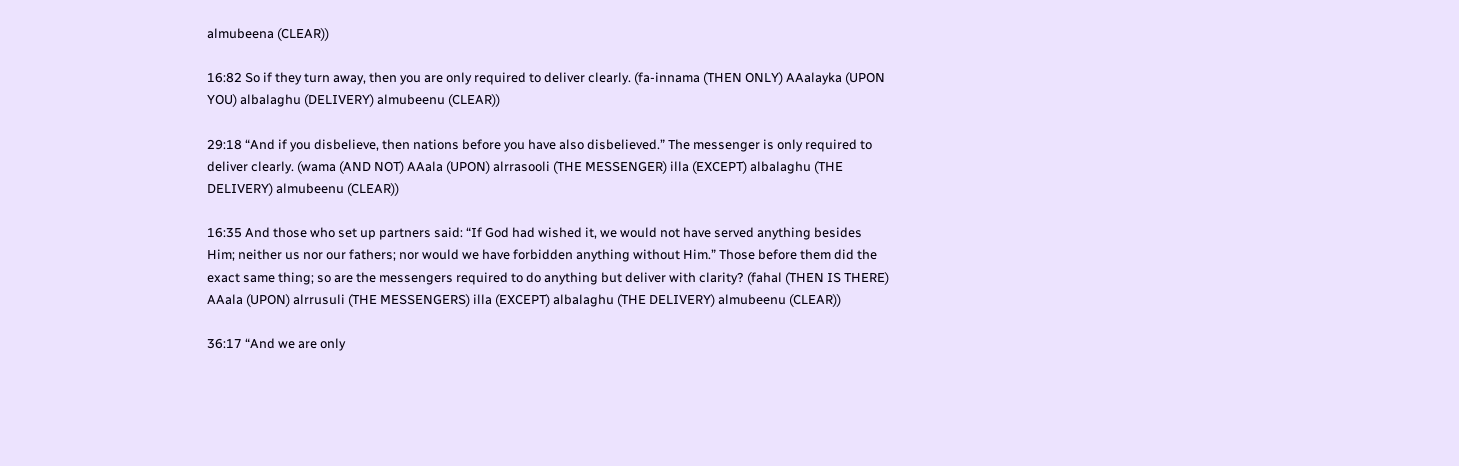almubeena (CLEAR))

16:82 So if they turn away, then you are only required to deliver clearly. (fa-innama (THEN ONLY) AAalayka (UPON YOU) albalaghu (DELIVERY) almubeenu (CLEAR))

29:18 “And if you disbelieve, then nations before you have also disbelieved.” The messenger is only required to deliver clearly. (wama (AND NOT) AAala (UPON) alrrasooli (THE MESSENGER) illa (EXCEPT) albalaghu (THE DELIVERY) almubeenu (CLEAR))

16:35 And those who set up partners said: “If God had wished it, we would not have served anything besides Him; neither us nor our fathers; nor would we have forbidden anything without Him.” Those before them did the exact same thing; so are the messengers required to do anything but deliver with clarity? (fahal (THEN IS THERE) AAala (UPON) alrrusuli (THE MESSENGERS) illa (EXCEPT) albalaghu (THE DELIVERY) almubeenu (CLEAR))

36:17 “And we are only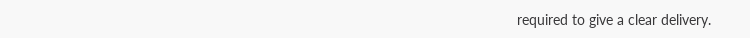required to give a clear delivery.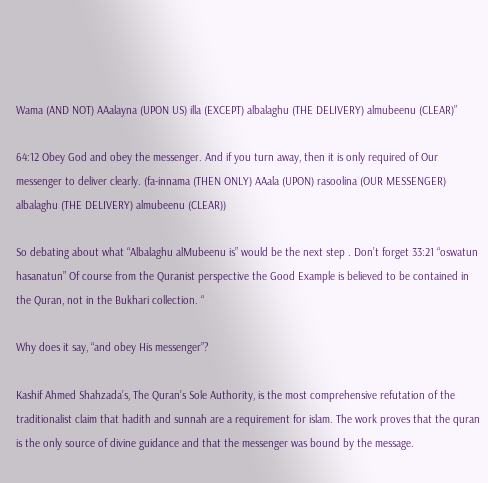Wama (AND NOT) AAalayna (UPON US) illa (EXCEPT) albalaghu (THE DELIVERY) almubeenu (CLEAR)”

64:12 Obey God and obey the messenger. And if you turn away, then it is only required of Our messenger to deliver clearly. (fa-innama (THEN ONLY) AAala (UPON) rasoolina (OUR MESSENGER) albalaghu (THE DELIVERY) almubeenu (CLEAR))

So debating about what “Albalaghu alMubeenu is” would be the next step . Don’t forget 33:21 “oswatun hasanatun” Of course from the Quranist perspective the Good Example is believed to be contained in the Quran, not in the Bukhari collection. “

Why does it say, “and obey His messenger”?

Kashif Ahmed Shahzada’s, The Quran’s Sole Authority, is the most comprehensive refutation of the traditionalist claim that hadith and sunnah are a requirement for islam. The work proves that the quran is the only source of divine guidance and that the messenger was bound by the message.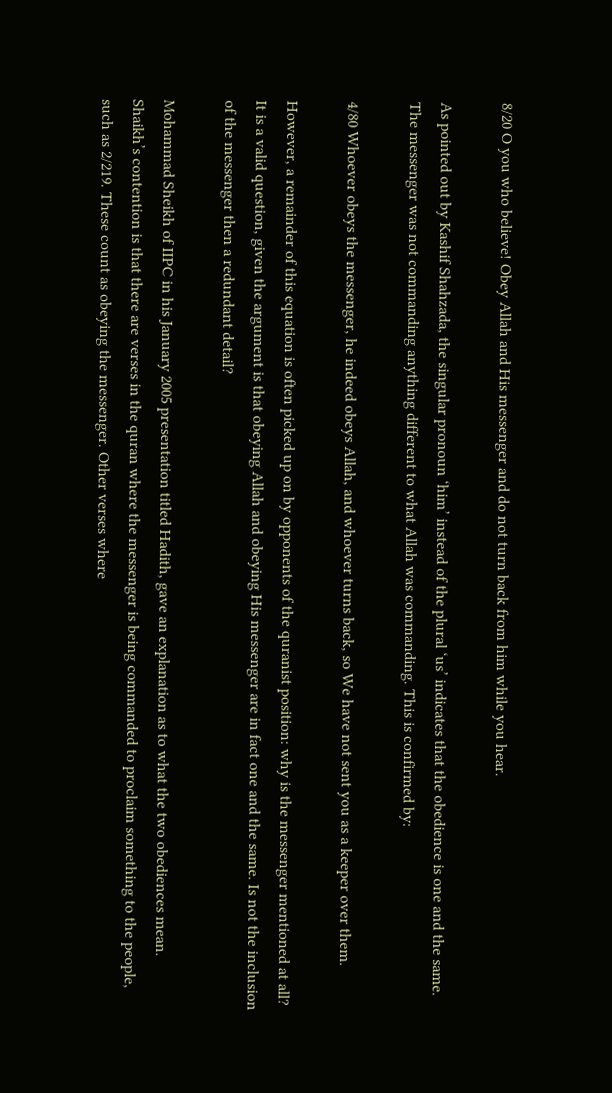8/20 O you who believe! Obey Allah and His messenger and do not turn back from him while you hear.

As pointed out by Kashif Shahzada, the singular pronoun ‘him’ instead of the plural ‘us’ indicates that the obedience is one and the same. The messenger was not commanding anything different to what Allah was commanding. This is confirmed by:

4/80 Whoever obeys the messenger, he indeed obeys Allah, and whoever turns back, so We have not sent you as a keeper over them.

However, a remainder of this equation is often picked up on by opponents of the quranist position: why is the messenger mentioned at all? It is a valid question, given the argument is that obeying Allah and obeying His messenger are in fact one and the same. Is not the inclusion of the messenger then a redundant detail?

Mohammad Sheikh of IIPC in his January 2005 presentation titled Hadith, gave an explanation as to what the two obediences mean. Shaikh’s contention is that there are verses in the quran where the messenger is being commanded to proclaim something to the people, such as 2/219. These count as obeying the messenger. Other verses where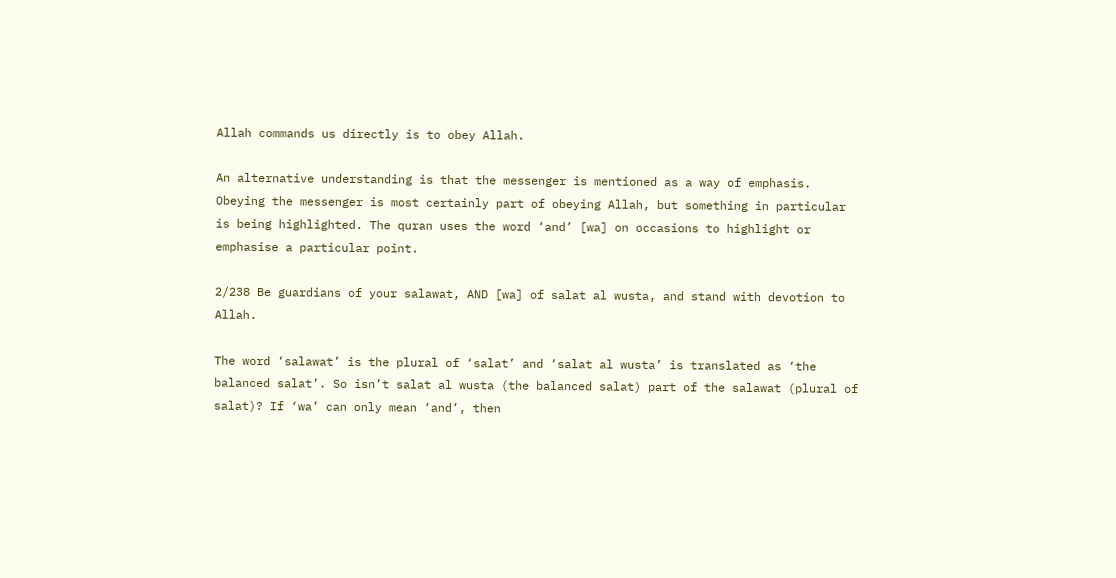Allah commands us directly is to obey Allah.

An alternative understanding is that the messenger is mentioned as a way of emphasis. Obeying the messenger is most certainly part of obeying Allah, but something in particular is being highlighted. The quran uses the word ‘and’ [wa] on occasions to highlight or emphasise a particular point.

2/238 Be guardians of your salawat, AND [wa] of salat al wusta, and stand with devotion to Allah.

The word ‘salawat’ is the plural of ‘salat’ and ‘salat al wusta’ is translated as ‘the balanced salat’. So isn’t salat al wusta (the balanced salat) part of the salawat (plural of salat)? If ‘wa’ can only mean ‘and’, then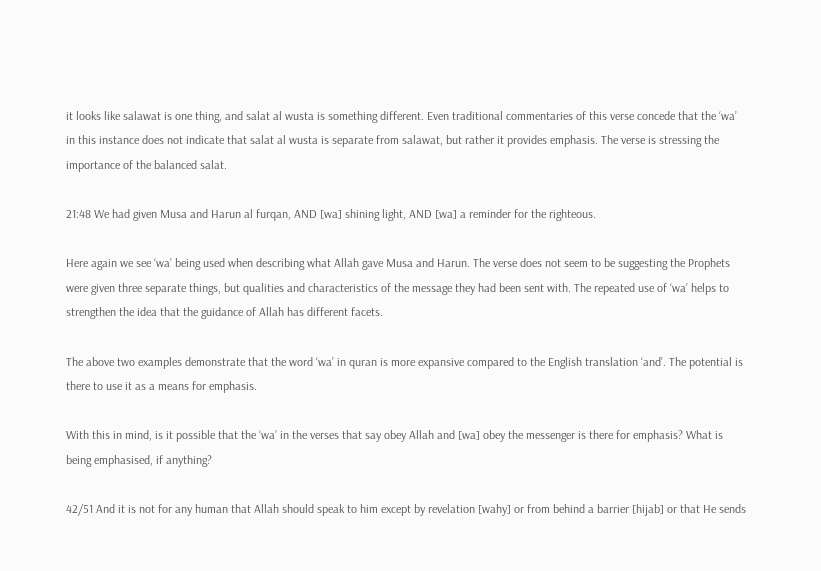it looks like salawat is one thing, and salat al wusta is something different. Even traditional commentaries of this verse concede that the ‘wa’ in this instance does not indicate that salat al wusta is separate from salawat, but rather it provides emphasis. The verse is stressing the importance of the balanced salat.

21:48 We had given Musa and Harun al furqan, AND [wa] shining light, AND [wa] a reminder for the righteous.

Here again we see ‘wa’ being used when describing what Allah gave Musa and Harun. The verse does not seem to be suggesting the Prophets were given three separate things, but qualities and characteristics of the message they had been sent with. The repeated use of ‘wa’ helps to strengthen the idea that the guidance of Allah has different facets.

The above two examples demonstrate that the word ‘wa’ in quran is more expansive compared to the English translation ‘and’. The potential is there to use it as a means for emphasis.

With this in mind, is it possible that the ‘wa’ in the verses that say obey Allah and [wa] obey the messenger is there for emphasis? What is being emphasised, if anything?

42/51 And it is not for any human that Allah should speak to him except by revelation [wahy] or from behind a barrier [hijab] or that He sends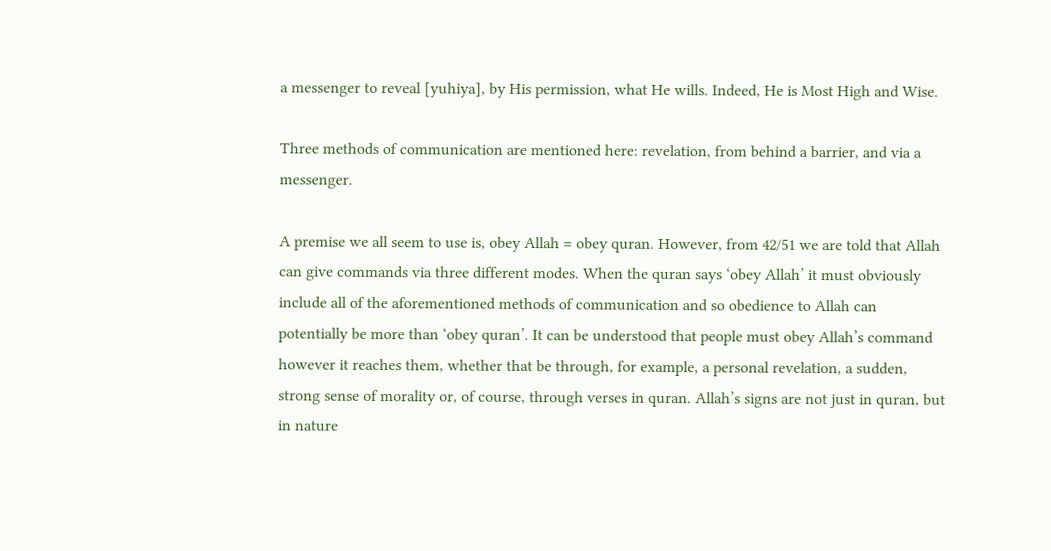a messenger to reveal [yuhiya], by His permission, what He wills. Indeed, He is Most High and Wise.

Three methods of communication are mentioned here: revelation, from behind a barrier, and via a messenger.

A premise we all seem to use is, obey Allah = obey quran. However, from 42/51 we are told that Allah can give commands via three different modes. When the quran says ‘obey Allah’ it must obviously include all of the aforementioned methods of communication and so obedience to Allah can potentially be more than ‘obey quran’. It can be understood that people must obey Allah’s command however it reaches them, whether that be through, for example, a personal revelation, a sudden, strong sense of morality or, of course, through verses in quran. Allah’s signs are not just in quran, but in nature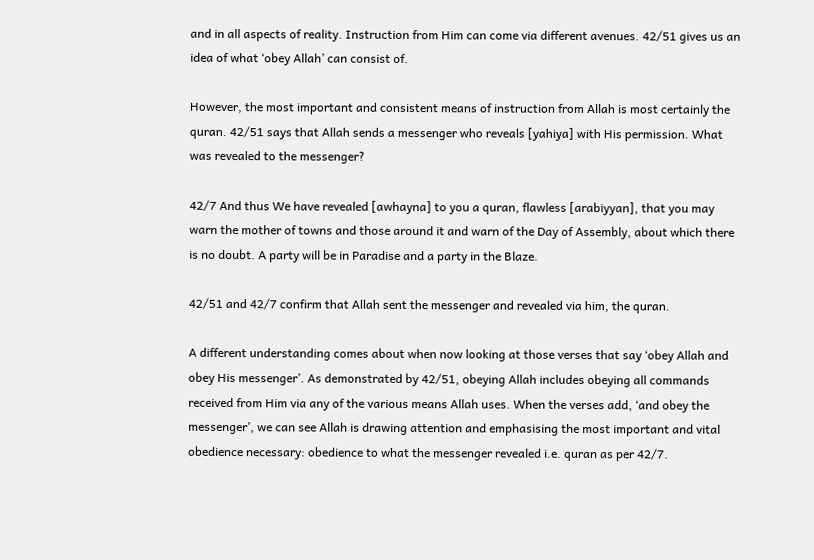and in all aspects of reality. Instruction from Him can come via different avenues. 42/51 gives us an idea of what ‘obey Allah’ can consist of.

However, the most important and consistent means of instruction from Allah is most certainly the quran. 42/51 says that Allah sends a messenger who reveals [yahiya] with His permission. What was revealed to the messenger?

42/7 And thus We have revealed [awhayna] to you a quran, flawless [arabiyyan], that you may warn the mother of towns and those around it and warn of the Day of Assembly, about which there is no doubt. A party will be in Paradise and a party in the Blaze.

42/51 and 42/7 confirm that Allah sent the messenger and revealed via him, the quran.

A different understanding comes about when now looking at those verses that say ‘obey Allah and obey His messenger’. As demonstrated by 42/51, obeying Allah includes obeying all commands received from Him via any of the various means Allah uses. When the verses add, ‘and obey the messenger’, we can see Allah is drawing attention and emphasising the most important and vital obedience necessary: obedience to what the messenger revealed i.e. quran as per 42/7.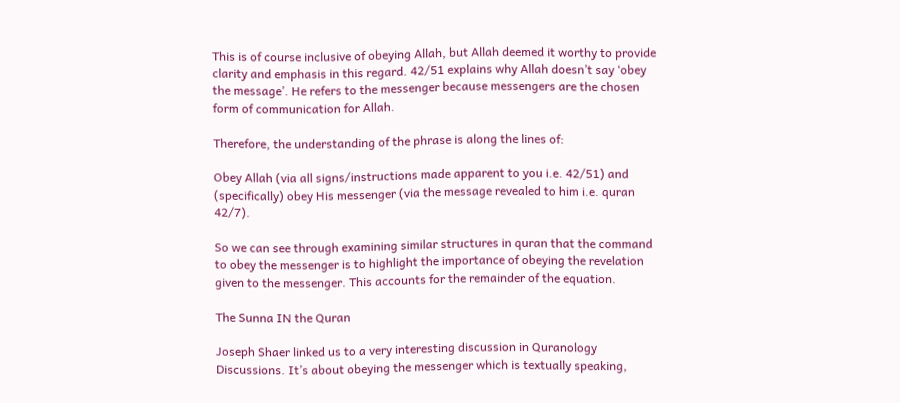This is of course inclusive of obeying Allah, but Allah deemed it worthy to provide clarity and emphasis in this regard. 42/51 explains why Allah doesn’t say ‘obey the message’. He refers to the messenger because messengers are the chosen form of communication for Allah.

Therefore, the understanding of the phrase is along the lines of:

Obey Allah (via all signs/instructions made apparent to you i.e. 42/51) and (specifically) obey His messenger (via the message revealed to him i.e. quran 42/7).

So we can see through examining similar structures in quran that the command to obey the messenger is to highlight the importance of obeying the revelation given to the messenger. This accounts for the remainder of the equation.

The Sunna IN the Quran

Joseph Shaer linked us to a very interesting discussion in Quranology Discussions. It’s about obeying the messenger which is textually speaking,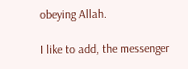obeying Allah.

I like to add, the messenger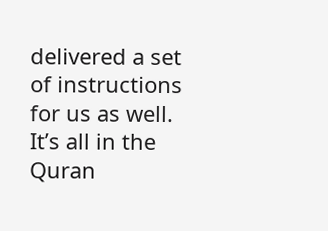delivered a set of instructions for us as well. It’s all in the Quran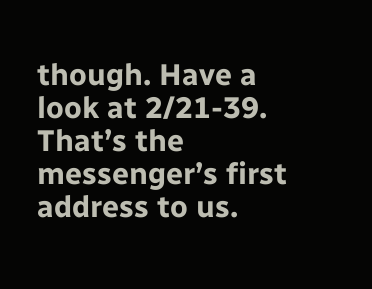though. Have a look at 2/21-39. That’s the messenger’s first address to us.